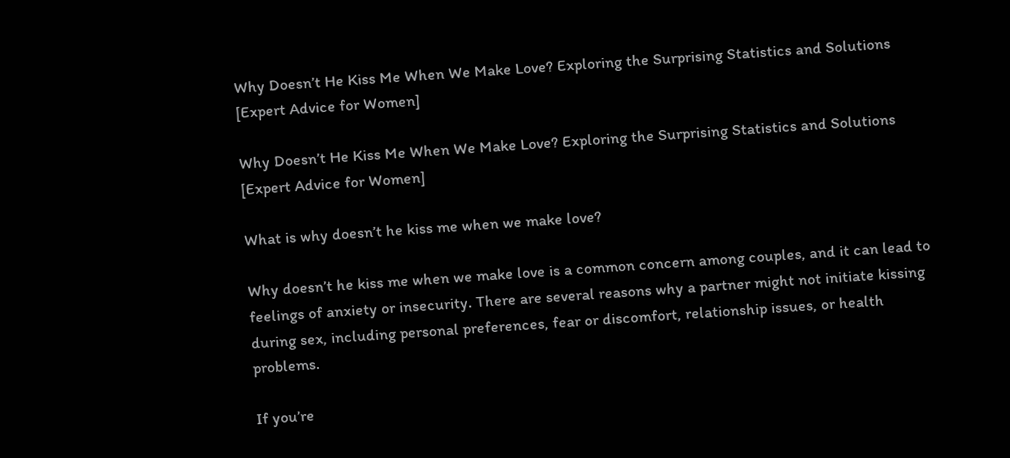Why Doesn’t He Kiss Me When We Make Love? Exploring the Surprising Statistics and Solutions [Expert Advice for Women]

Why Doesn’t He Kiss Me When We Make Love? Exploring the Surprising Statistics and Solutions [Expert Advice for Women]

What is why doesn’t he kiss me when we make love?

Why doesn’t he kiss me when we make love is a common concern among couples, and it can lead to feelings of anxiety or insecurity. There are several reasons why a partner might not initiate kissing during sex, including personal preferences, fear or discomfort, relationship issues, or health problems.

If you’re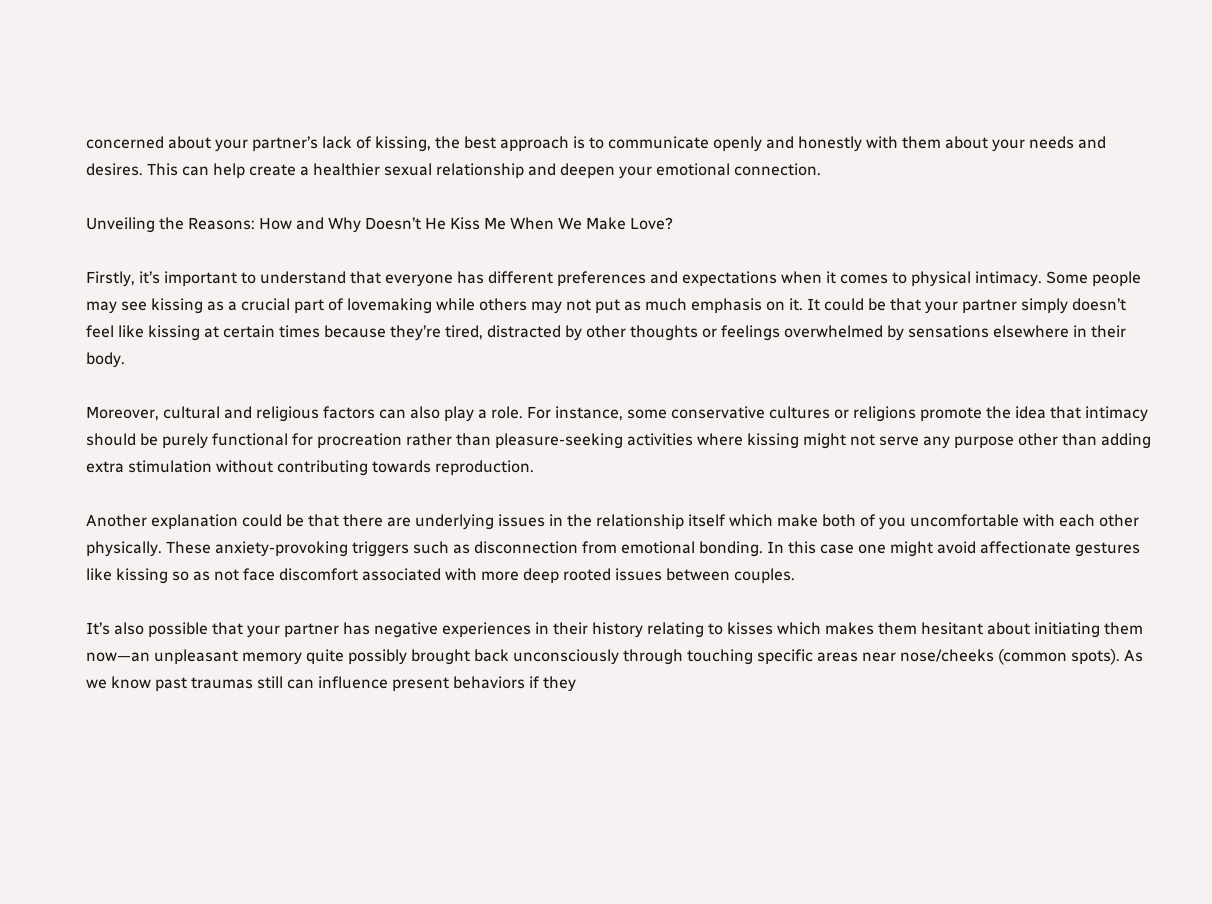concerned about your partner’s lack of kissing, the best approach is to communicate openly and honestly with them about your needs and desires. This can help create a healthier sexual relationship and deepen your emotional connection.

Unveiling the Reasons: How and Why Doesn’t He Kiss Me When We Make Love?

Firstly, it’s important to understand that everyone has different preferences and expectations when it comes to physical intimacy. Some people may see kissing as a crucial part of lovemaking while others may not put as much emphasis on it. It could be that your partner simply doesn’t feel like kissing at certain times because they’re tired, distracted by other thoughts or feelings overwhelmed by sensations elsewhere in their body.

Moreover, cultural and religious factors can also play a role. For instance, some conservative cultures or religions promote the idea that intimacy should be purely functional for procreation rather than pleasure-seeking activities where kissing might not serve any purpose other than adding extra stimulation without contributing towards reproduction.

Another explanation could be that there are underlying issues in the relationship itself which make both of you uncomfortable with each other physically. These anxiety-provoking triggers such as disconnection from emotional bonding. In this case one might avoid affectionate gestures like kissing so as not face discomfort associated with more deep rooted issues between couples.

It’s also possible that your partner has negative experiences in their history relating to kisses which makes them hesitant about initiating them now—an unpleasant memory quite possibly brought back unconsciously through touching specific areas near nose/cheeks (common spots). As we know past traumas still can influence present behaviors if they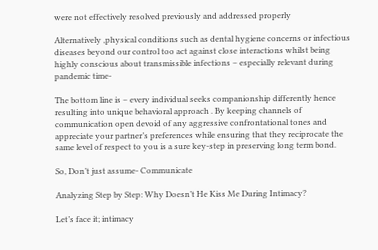were not effectively resolved previously and addressed properly

Alternatively ,physical conditions such as dental hygiene concerns or infectious diseases beyond our control too act against close interactions whilst being highly conscious about transmissible infections – especially relevant during pandemic time-

The bottom line is – every individual seeks companionship differently hence resulting into unique behavioral approach . By keeping channels of communication open devoid of any aggressive confrontational tones and appreciate your partner’s preferences while ensuring that they reciprocate the same level of respect to you is a sure key-step in preserving long term bond.

So, Don’t just assume- Communicate

Analyzing Step by Step: Why Doesn’t He Kiss Me During Intimacy?

Let’s face it; intimacy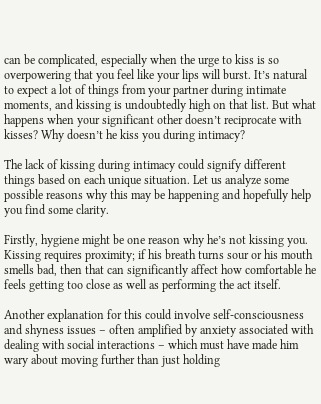can be complicated, especially when the urge to kiss is so overpowering that you feel like your lips will burst. It’s natural to expect a lot of things from your partner during intimate moments, and kissing is undoubtedly high on that list. But what happens when your significant other doesn’t reciprocate with kisses? Why doesn’t he kiss you during intimacy?

The lack of kissing during intimacy could signify different things based on each unique situation. Let us analyze some possible reasons why this may be happening and hopefully help you find some clarity.

Firstly, hygiene might be one reason why he’s not kissing you. Kissing requires proximity; if his breath turns sour or his mouth smells bad, then that can significantly affect how comfortable he feels getting too close as well as performing the act itself.

Another explanation for this could involve self-consciousness and shyness issues – often amplified by anxiety associated with dealing with social interactions – which must have made him wary about moving further than just holding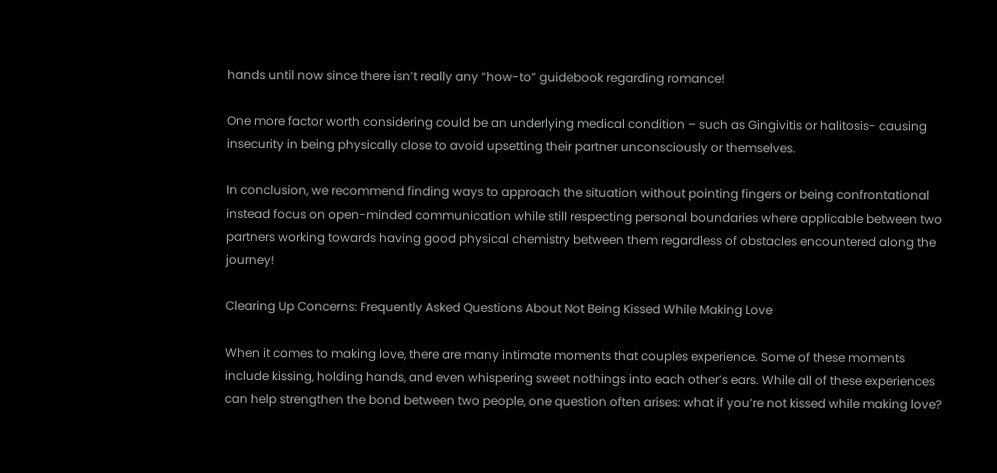hands until now since there isn’t really any “how-to” guidebook regarding romance!

One more factor worth considering could be an underlying medical condition – such as Gingivitis or halitosis- causing insecurity in being physically close to avoid upsetting their partner unconsciously or themselves.

In conclusion, we recommend finding ways to approach the situation without pointing fingers or being confrontational instead focus on open-minded communication while still respecting personal boundaries where applicable between two partners working towards having good physical chemistry between them regardless of obstacles encountered along the journey!

Clearing Up Concerns: Frequently Asked Questions About Not Being Kissed While Making Love

When it comes to making love, there are many intimate moments that couples experience. Some of these moments include kissing, holding hands, and even whispering sweet nothings into each other’s ears. While all of these experiences can help strengthen the bond between two people, one question often arises: what if you’re not kissed while making love?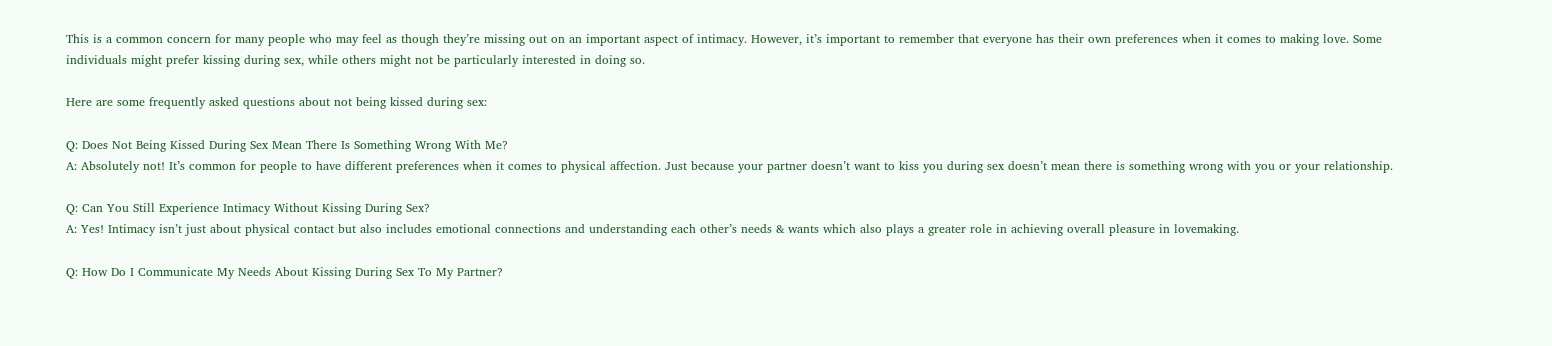This is a common concern for many people who may feel as though they’re missing out on an important aspect of intimacy. However, it’s important to remember that everyone has their own preferences when it comes to making love. Some individuals might prefer kissing during sex, while others might not be particularly interested in doing so.

Here are some frequently asked questions about not being kissed during sex:

Q: Does Not Being Kissed During Sex Mean There Is Something Wrong With Me?
A: Absolutely not! It’s common for people to have different preferences when it comes to physical affection. Just because your partner doesn’t want to kiss you during sex doesn’t mean there is something wrong with you or your relationship.

Q: Can You Still Experience Intimacy Without Kissing During Sex?
A: Yes! Intimacy isn’t just about physical contact but also includes emotional connections and understanding each other’s needs & wants which also plays a greater role in achieving overall pleasure in lovemaking.

Q: How Do I Communicate My Needs About Kissing During Sex To My Partner?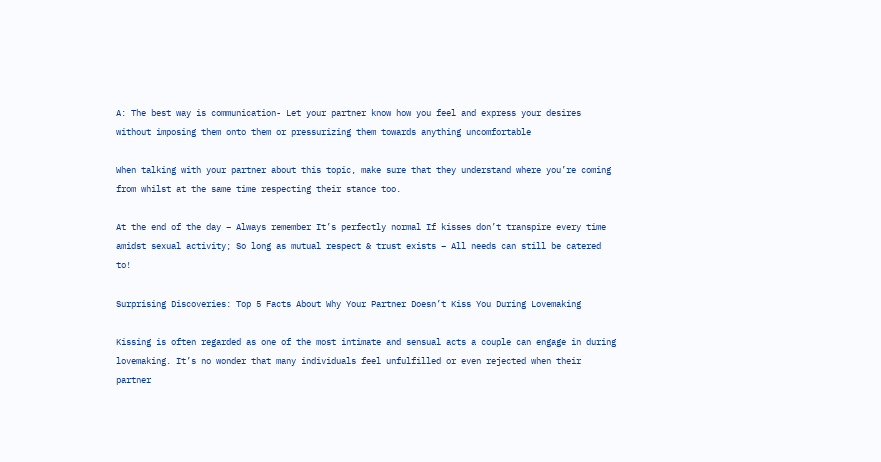A: The best way is communication- Let your partner know how you feel and express your desires without imposing them onto them or pressurizing them towards anything uncomfortable

When talking with your partner about this topic, make sure that they understand where you’re coming from whilst at the same time respecting their stance too.

At the end of the day – Always remember It’s perfectly normal If kisses don’t transpire every time amidst sexual activity; So long as mutual respect & trust exists – All needs can still be catered to!

Surprising Discoveries: Top 5 Facts About Why Your Partner Doesn’t Kiss You During Lovemaking

Kissing is often regarded as one of the most intimate and sensual acts a couple can engage in during lovemaking. It’s no wonder that many individuals feel unfulfilled or even rejected when their partner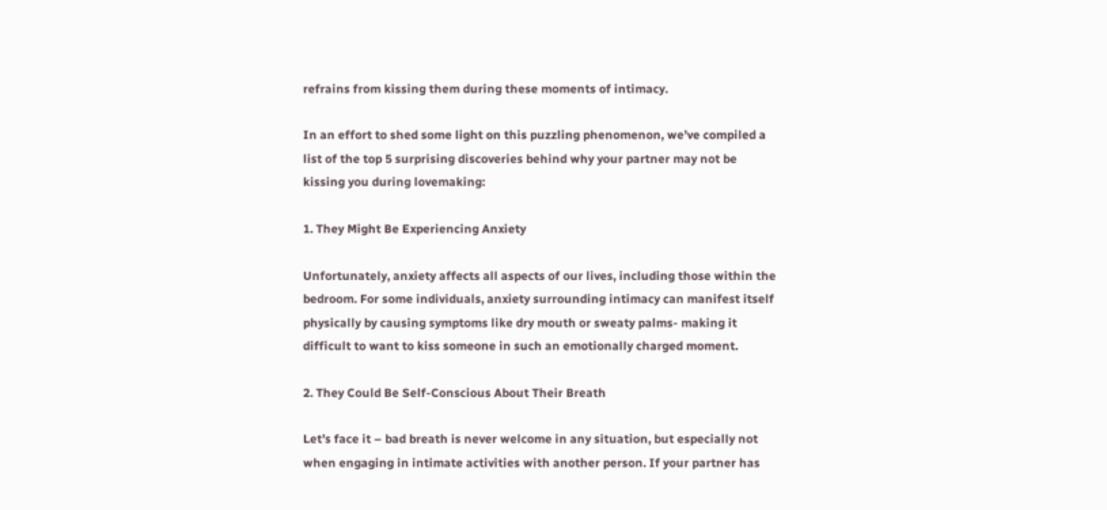refrains from kissing them during these moments of intimacy.

In an effort to shed some light on this puzzling phenomenon, we’ve compiled a list of the top 5 surprising discoveries behind why your partner may not be kissing you during lovemaking:

1. They Might Be Experiencing Anxiety

Unfortunately, anxiety affects all aspects of our lives, including those within the bedroom. For some individuals, anxiety surrounding intimacy can manifest itself physically by causing symptoms like dry mouth or sweaty palms- making it difficult to want to kiss someone in such an emotionally charged moment.

2. They Could Be Self-Conscious About Their Breath

Let’s face it – bad breath is never welcome in any situation, but especially not when engaging in intimate activities with another person. If your partner has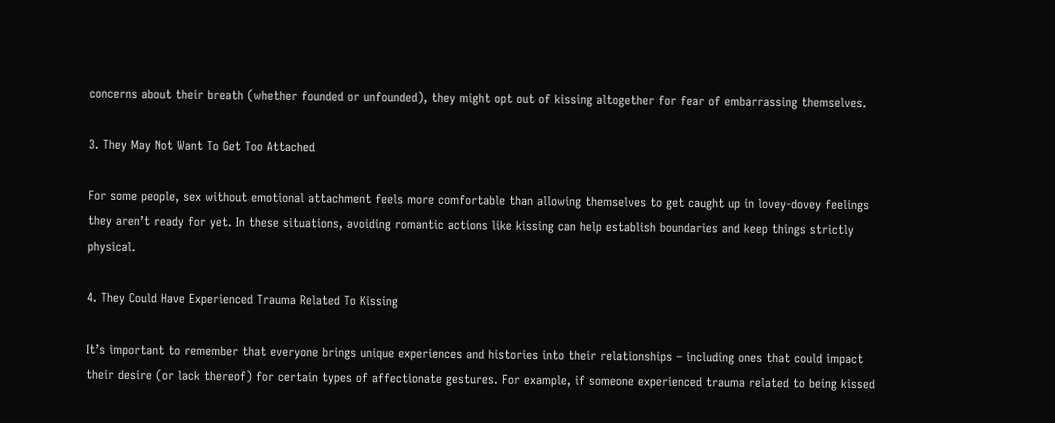concerns about their breath (whether founded or unfounded), they might opt out of kissing altogether for fear of embarrassing themselves.

3. They May Not Want To Get Too Attached

For some people, sex without emotional attachment feels more comfortable than allowing themselves to get caught up in lovey-dovey feelings they aren’t ready for yet. In these situations, avoiding romantic actions like kissing can help establish boundaries and keep things strictly physical.

4. They Could Have Experienced Trauma Related To Kissing

It’s important to remember that everyone brings unique experiences and histories into their relationships – including ones that could impact their desire (or lack thereof) for certain types of affectionate gestures. For example, if someone experienced trauma related to being kissed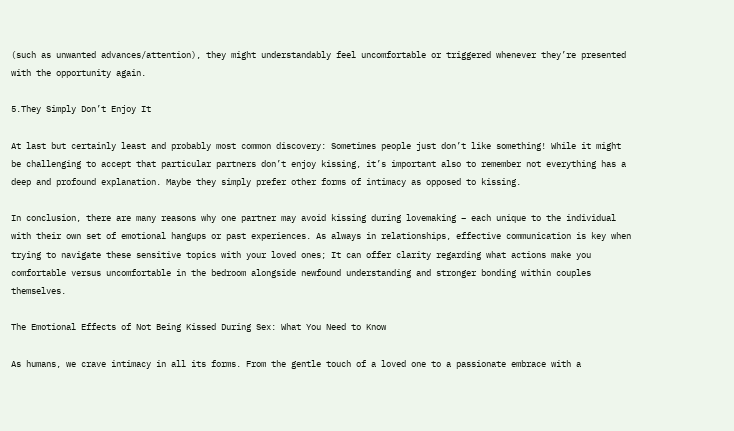(such as unwanted advances/attention), they might understandably feel uncomfortable or triggered whenever they’re presented with the opportunity again.

5.They Simply Don’t Enjoy It

At last but certainly least and probably most common discovery: Sometimes people just don’t like something! While it might be challenging to accept that particular partners don’t enjoy kissing, it’s important also to remember not everything has a deep and profound explanation. Maybe they simply prefer other forms of intimacy as opposed to kissing.

In conclusion, there are many reasons why one partner may avoid kissing during lovemaking – each unique to the individual with their own set of emotional hangups or past experiences. As always in relationships, effective communication is key when trying to navigate these sensitive topics with your loved ones; It can offer clarity regarding what actions make you comfortable versus uncomfortable in the bedroom alongside newfound understanding and stronger bonding within couples themselves.

The Emotional Effects of Not Being Kissed During Sex: What You Need to Know

As humans, we crave intimacy in all its forms. From the gentle touch of a loved one to a passionate embrace with a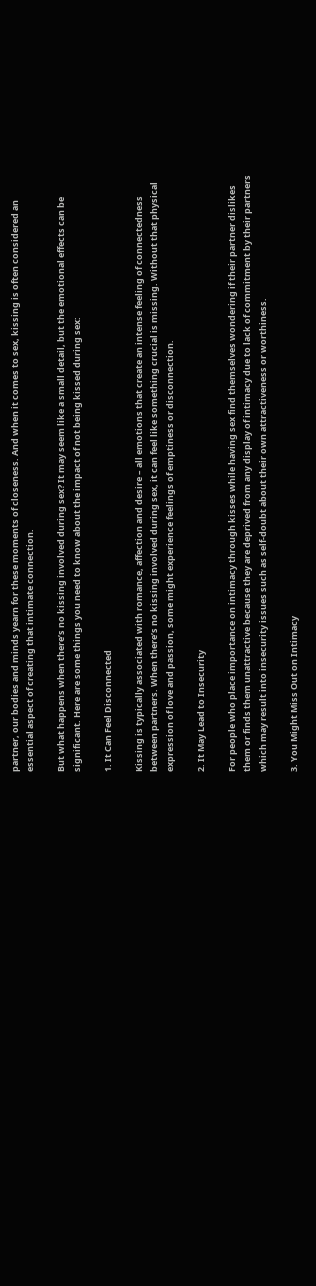partner, our bodies and minds yearn for these moments of closeness. And when it comes to sex, kissing is often considered an essential aspect of creating that intimate connection.

But what happens when there’s no kissing involved during sex? It may seem like a small detail, but the emotional effects can be significant. Here are some things you need to know about the impact of not being kissed during sex:

1. It Can Feel Disconnected

Kissing is typically associated with romance, affection and desire – all emotions that create an intense feeling of connectedness between partners. When there’s no kissing involved during sex, it can feel like something crucial is missing. Without that physical expression of love and passion, some might experience feelings of emptiness or disconnection.

2. It May Lead to Insecurity

For people who place importance on intimacy through kisses while having sex find themselves wondering if their partner dislikes them or finds them unattractive because they are deprived from any display of intimacy due to lack of commitment by their partners which may result into insecurity issues such as self-doubt about their own attractiveness or worthiness.

3. You Might Miss Out on Intimacy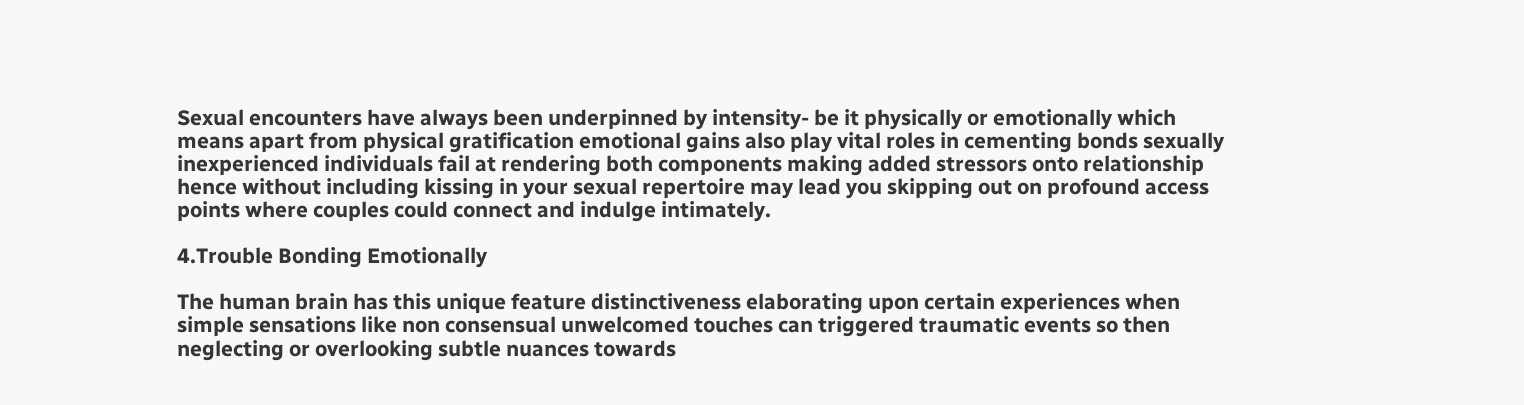Sexual encounters have always been underpinned by intensity- be it physically or emotionally which means apart from physical gratification emotional gains also play vital roles in cementing bonds sexually inexperienced individuals fail at rendering both components making added stressors onto relationship hence without including kissing in your sexual repertoire may lead you skipping out on profound access points where couples could connect and indulge intimately.

4.Trouble Bonding Emotionally

The human brain has this unique feature distinctiveness elaborating upon certain experiences when simple sensations like non consensual unwelcomed touches can triggered traumatic events so then neglecting or overlooking subtle nuances towards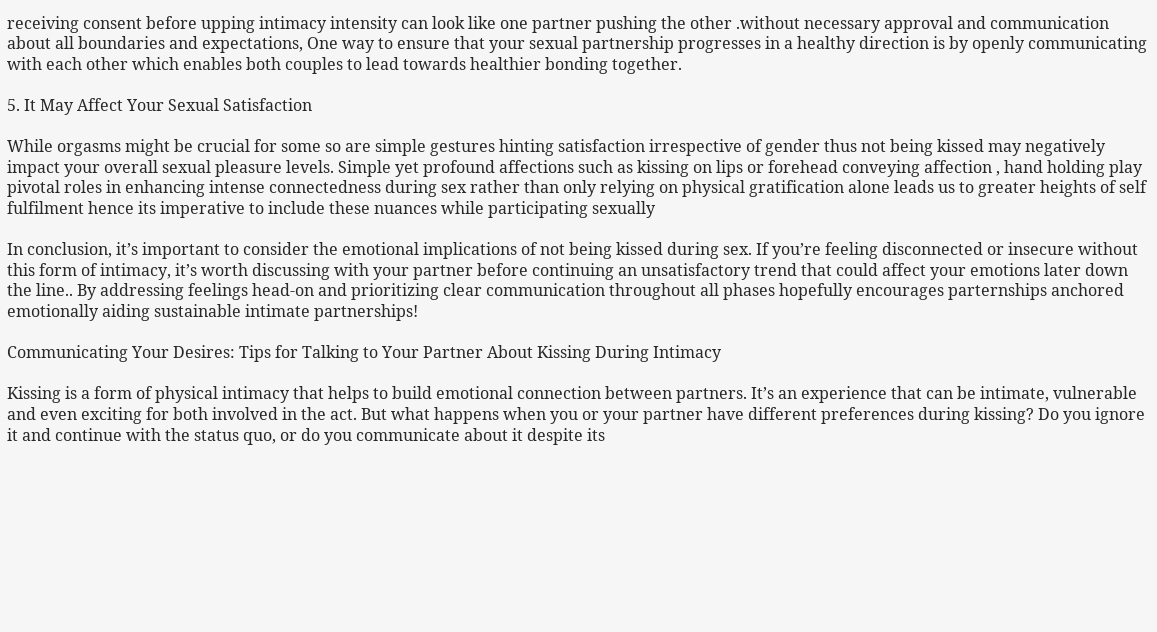receiving consent before upping intimacy intensity can look like one partner pushing the other .without necessary approval and communication about all boundaries and expectations, One way to ensure that your sexual partnership progresses in a healthy direction is by openly communicating with each other which enables both couples to lead towards healthier bonding together.

5. It May Affect Your Sexual Satisfaction

While orgasms might be crucial for some so are simple gestures hinting satisfaction irrespective of gender thus not being kissed may negatively impact your overall sexual pleasure levels. Simple yet profound affections such as kissing on lips or forehead conveying affection , hand holding play pivotal roles in enhancing intense connectedness during sex rather than only relying on physical gratification alone leads us to greater heights of self fulfilment hence its imperative to include these nuances while participating sexually

In conclusion, it’s important to consider the emotional implications of not being kissed during sex. If you’re feeling disconnected or insecure without this form of intimacy, it’s worth discussing with your partner before continuing an unsatisfactory trend that could affect your emotions later down the line.. By addressing feelings head-on and prioritizing clear communication throughout all phases hopefully encourages parternships anchored emotionally aiding sustainable intimate partnerships!

Communicating Your Desires: Tips for Talking to Your Partner About Kissing During Intimacy

Kissing is a form of physical intimacy that helps to build emotional connection between partners. It’s an experience that can be intimate, vulnerable and even exciting for both involved in the act. But what happens when you or your partner have different preferences during kissing? Do you ignore it and continue with the status quo, or do you communicate about it despite its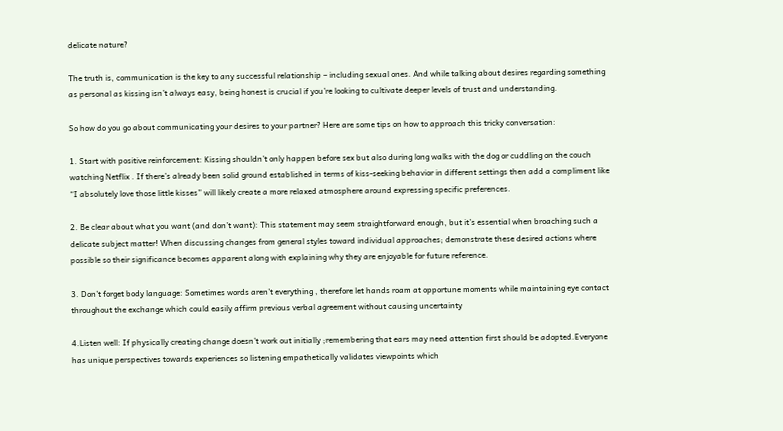delicate nature?

The truth is, communication is the key to any successful relationship – including sexual ones. And while talking about desires regarding something as personal as kissing isn’t always easy, being honest is crucial if you’re looking to cultivate deeper levels of trust and understanding.

So how do you go about communicating your desires to your partner? Here are some tips on how to approach this tricky conversation:

1. Start with positive reinforcement: Kissing shouldn’t only happen before sex but also during long walks with the dog or cuddling on the couch watching Netflix . If there’s already been solid ground established in terms of kiss-seeking behavior in different settings then add a compliment like “I absolutely love those little kisses” will likely create a more relaxed atmosphere around expressing specific preferences.

2. Be clear about what you want (and don’t want): This statement may seem straightforward enough, but it’s essential when broaching such a delicate subject matter! When discussing changes from general styles toward individual approaches; demonstrate these desired actions where possible so their significance becomes apparent along with explaining why they are enjoyable for future reference.

3. Don’t forget body language: Sometimes words aren’t everything , therefore let hands roam at opportune moments while maintaining eye contact throughout the exchange which could easily affirm previous verbal agreement without causing uncertainty

4.Listen well: If physically creating change doesn’t work out initially ;remembering that ears may need attention first should be adopted.Everyone has unique perspectives towards experiences so listening empathetically validates viewpoints which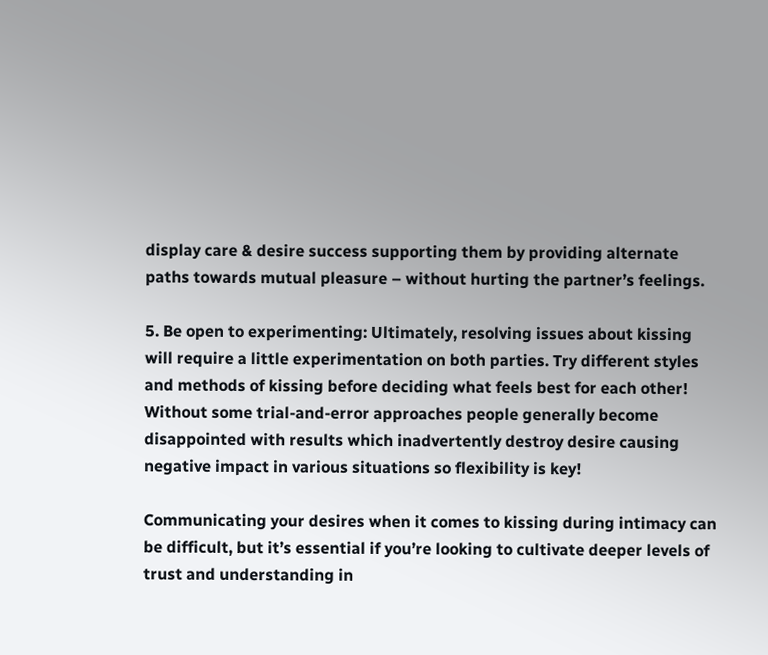display care & desire success supporting them by providing alternate paths towards mutual pleasure – without hurting the partner’s feelings.

5. Be open to experimenting: Ultimately, resolving issues about kissing will require a little experimentation on both parties. Try different styles and methods of kissing before deciding what feels best for each other! Without some trial-and-error approaches people generally become disappointed with results which inadvertently destroy desire causing negative impact in various situations so flexibility is key!

Communicating your desires when it comes to kissing during intimacy can be difficult, but it’s essential if you’re looking to cultivate deeper levels of trust and understanding in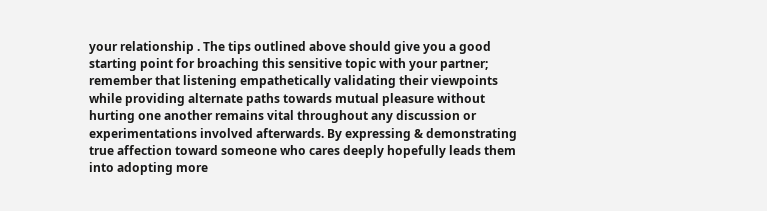your relationship . The tips outlined above should give you a good starting point for broaching this sensitive topic with your partner; remember that listening empathetically validating their viewpoints while providing alternate paths towards mutual pleasure without hurting one another remains vital throughout any discussion or experimentations involved afterwards. By expressing & demonstrating true affection toward someone who cares deeply hopefully leads them into adopting more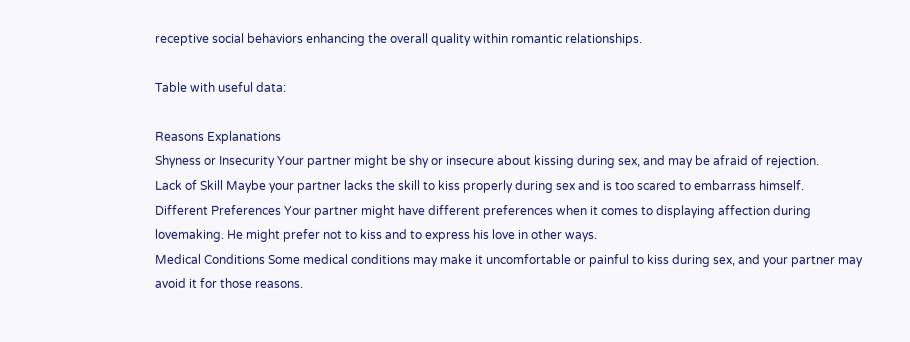receptive social behaviors enhancing the overall quality within romantic relationships.

Table with useful data:

Reasons Explanations
Shyness or Insecurity Your partner might be shy or insecure about kissing during sex, and may be afraid of rejection.
Lack of Skill Maybe your partner lacks the skill to kiss properly during sex and is too scared to embarrass himself.
Different Preferences Your partner might have different preferences when it comes to displaying affection during lovemaking. He might prefer not to kiss and to express his love in other ways.
Medical Conditions Some medical conditions may make it uncomfortable or painful to kiss during sex, and your partner may avoid it for those reasons.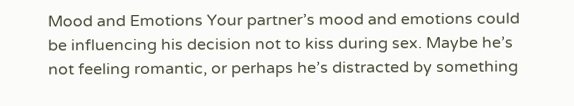Mood and Emotions Your partner’s mood and emotions could be influencing his decision not to kiss during sex. Maybe he’s not feeling romantic, or perhaps he’s distracted by something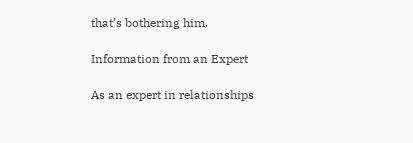that’s bothering him.

Information from an Expert

As an expert in relationships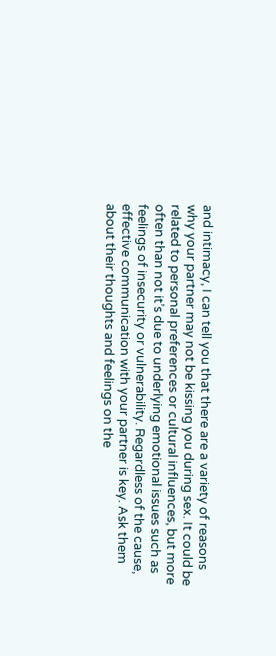and intimacy, I can tell you that there are a variety of reasons why your partner may not be kissing you during sex. It could be related to personal preferences or cultural influences, but more often than not it’s due to underlying emotional issues such as feelings of insecurity or vulnerability. Regardless of the cause, effective communication with your partner is key. Ask them about their thoughts and feelings on the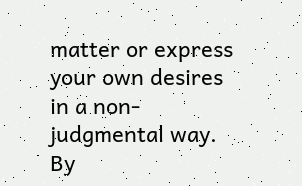matter or express your own desires in a non-judgmental way. By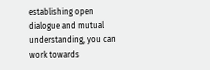establishing open dialogue and mutual understanding, you can work towards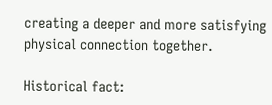creating a deeper and more satisfying physical connection together.

Historical fact: